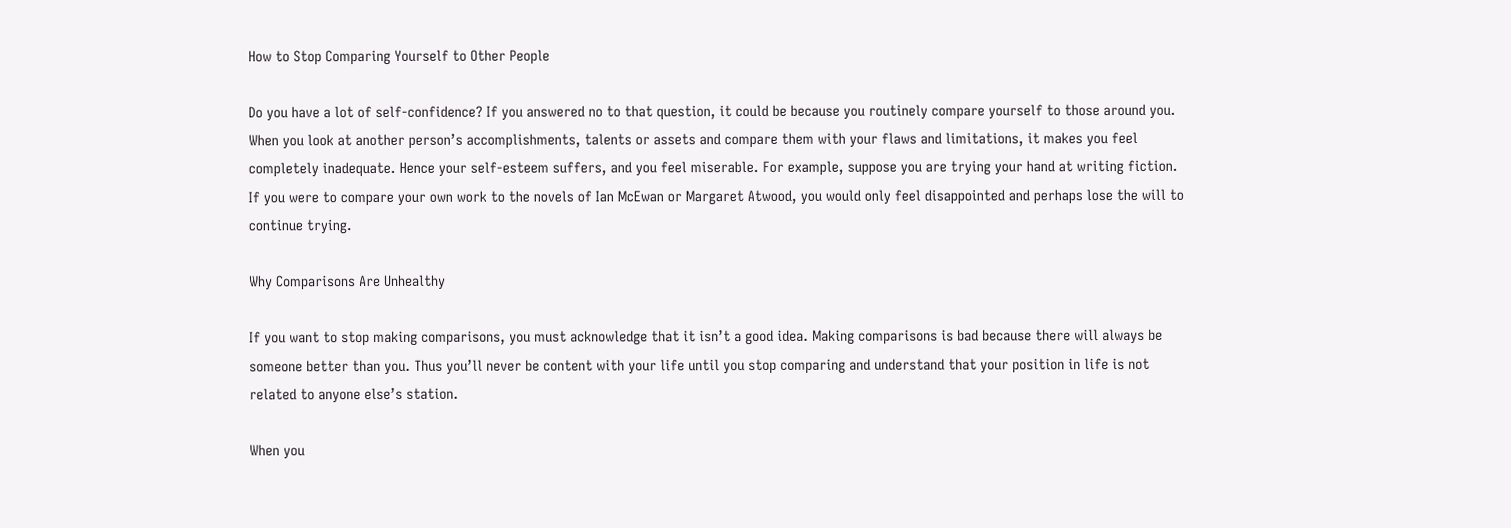How to Stop Comparing Yourself to Other People

Do you have a lot of self-confidence? If you answered no to that question, it could be because you routinely compare yourself to those around you. When you look at another person’s accomplishments, talents or assets and compare them with your flaws and limitations, it makes you feel completely inadequate. Hence your self-esteem suffers, and you feel miserable. For example, suppose you are trying your hand at writing fiction. If you were to compare your own work to the novels of Ian McEwan or Margaret Atwood, you would only feel disappointed and perhaps lose the will to continue trying.

Why Comparisons Are Unhealthy

If you want to stop making comparisons, you must acknowledge that it isn’t a good idea. Making comparisons is bad because there will always be someone better than you. Thus you’ll never be content with your life until you stop comparing and understand that your position in life is not related to anyone else’s station.

When you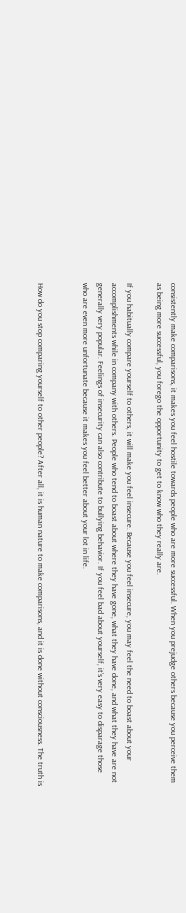consistently make comparisons, it makes you feel hostile towards people who are more successful. When you prejudge others because you perceive them as being more successful, you forego the opportunity to get to know who they really are.

If you habitually compare yourself to others, it will make you feel insecure. Because you feel insecure, you may feel the need to boast about your accomplishments while in company with others. People who tend to boast about where they have gone, what they have done, and what they have are not generally very popular. Feelings of insecurity can also contribute to bullying behavior. If you feel bad about yourself, it’s very easy to disparage those who are even more unfortunate because it makes you feel better about your lot in life.


How do you stop comparing yourself to other people? After all, it is human nature to make comparisons, and it is done without consciousness. The truth is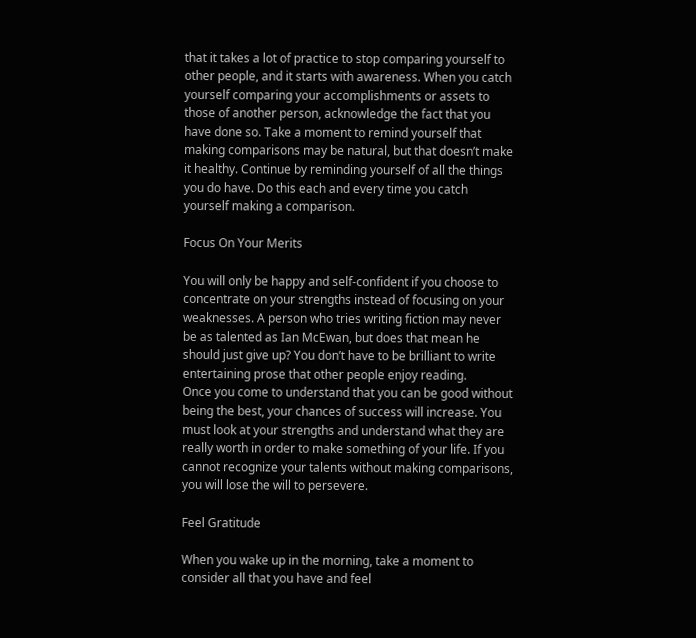that it takes a lot of practice to stop comparing yourself to other people, and it starts with awareness. When you catch yourself comparing your accomplishments or assets to those of another person, acknowledge the fact that you have done so. Take a moment to remind yourself that making comparisons may be natural, but that doesn’t make it healthy. Continue by reminding yourself of all the things you do have. Do this each and every time you catch yourself making a comparison.

Focus On Your Merits

You will only be happy and self-confident if you choose to concentrate on your strengths instead of focusing on your weaknesses. A person who tries writing fiction may never be as talented as Ian McEwan, but does that mean he should just give up? You don’t have to be brilliant to write entertaining prose that other people enjoy reading.
Once you come to understand that you can be good without being the best, your chances of success will increase. You must look at your strengths and understand what they are really worth in order to make something of your life. If you cannot recognize your talents without making comparisons, you will lose the will to persevere.

Feel Gratitude

When you wake up in the morning, take a moment to consider all that you have and feel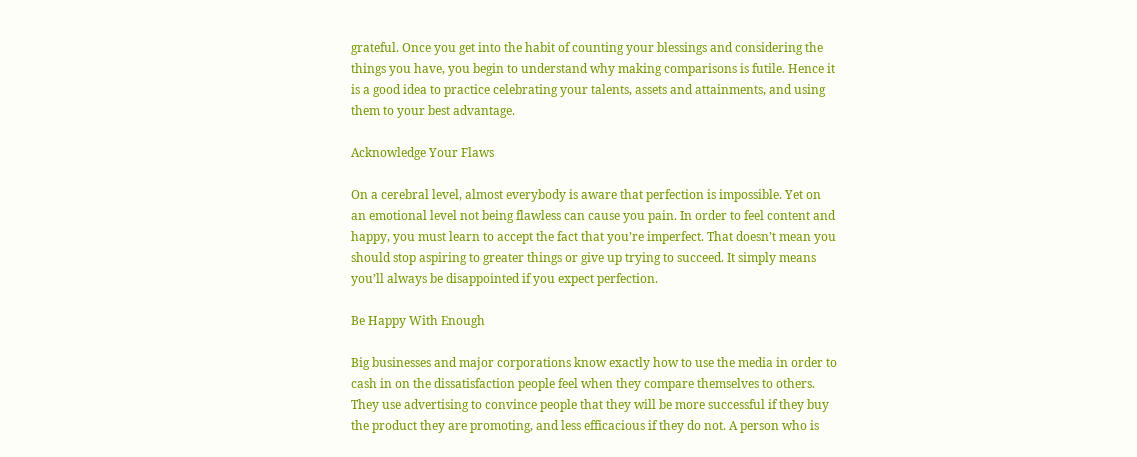grateful. Once you get into the habit of counting your blessings and considering the things you have, you begin to understand why making comparisons is futile. Hence it is a good idea to practice celebrating your talents, assets and attainments, and using them to your best advantage.

Acknowledge Your Flaws

On a cerebral level, almost everybody is aware that perfection is impossible. Yet on an emotional level not being flawless can cause you pain. In order to feel content and happy, you must learn to accept the fact that you’re imperfect. That doesn’t mean you should stop aspiring to greater things or give up trying to succeed. It simply means you’ll always be disappointed if you expect perfection.

Be Happy With Enough

Big businesses and major corporations know exactly how to use the media in order to cash in on the dissatisfaction people feel when they compare themselves to others. They use advertising to convince people that they will be more successful if they buy the product they are promoting, and less efficacious if they do not. A person who is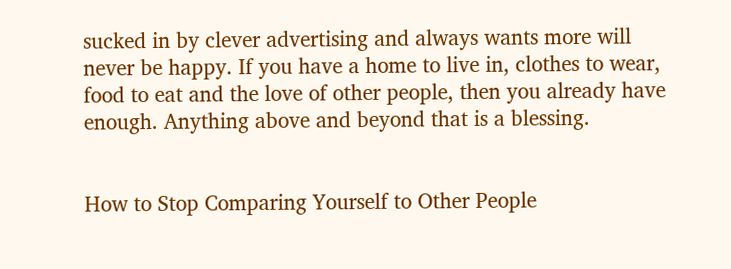sucked in by clever advertising and always wants more will never be happy. If you have a home to live in, clothes to wear, food to eat and the love of other people, then you already have enough. Anything above and beyond that is a blessing.


How to Stop Comparing Yourself to Other People